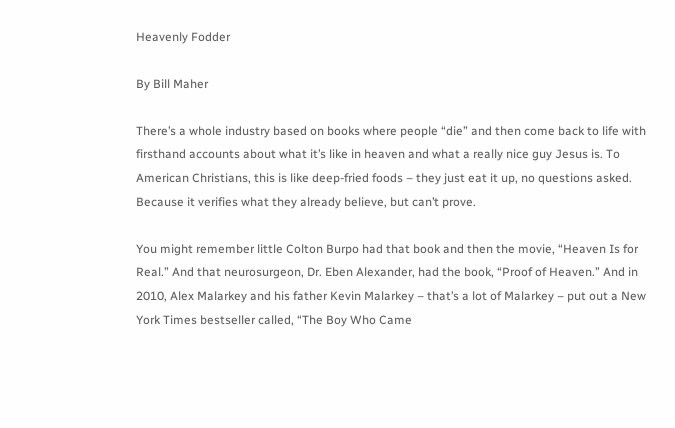Heavenly Fodder

By Bill Maher

There’s a whole industry based on books where people “die” and then come back to life with firsthand accounts about what it’s like in heaven and what a really nice guy Jesus is. To American Christians, this is like deep-fried foods – they just eat it up, no questions asked. Because it verifies what they already believe, but can’t prove.

You might remember little Colton Burpo had that book and then the movie, “Heaven Is for Real.” And that neurosurgeon, Dr. Eben Alexander, had the book, “Proof of Heaven.” And in 2010, Alex Malarkey and his father Kevin Malarkey – that’s a lot of Malarkey – put out a New York Times bestseller called, “The Boy Who Came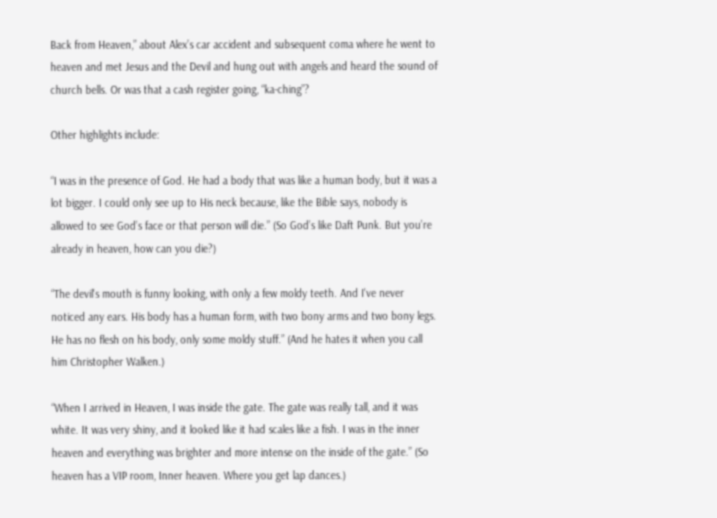Back from Heaven,” about Alex’s car accident and subsequent coma where he went to heaven and met Jesus and the Devil and hung out with angels and heard the sound of church bells. Or was that a cash register going, “ka-ching”?

Other highlights include:

“I was in the presence of God. He had a body that was like a human body, but it was a lot bigger. I could only see up to His neck because, like the Bible says, nobody is allowed to see God’s face or that person will die.” (So God’s like Daft Punk. But you’re already in heaven, how can you die?)

“The devil's mouth is funny looking, with only a few moldy teeth. And I've never noticed any ears. His body has a human form, with two bony arms and two bony legs. He has no flesh on his body, only some moldy stuff.” (And he hates it when you call him Christopher Walken.)

“When I arrived in Heaven, I was inside the gate. The gate was really tall, and it was white. It was very shiny, and it looked like it had scales like a fish. I was in the inner heaven and everything was brighter and more intense on the inside of the gate.” (So heaven has a VIP room, Inner heaven. Where you get lap dances.)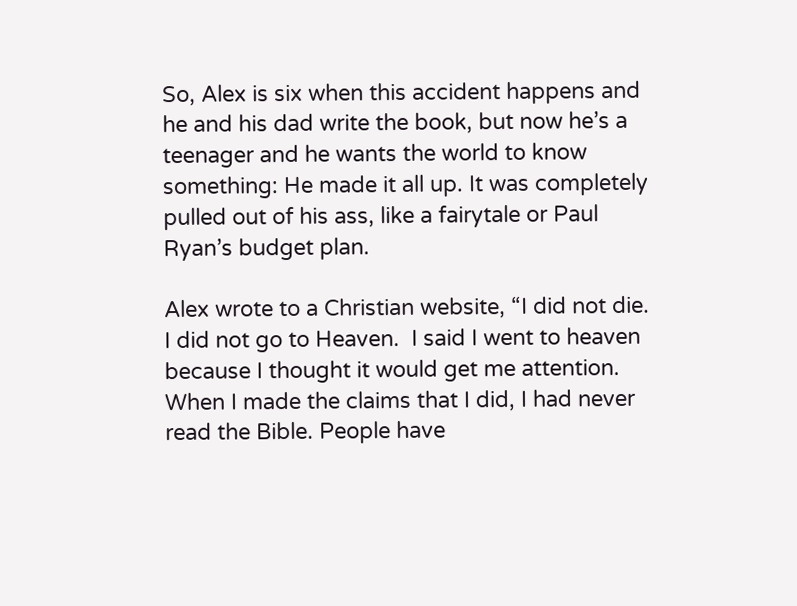So, Alex is six when this accident happens and he and his dad write the book, but now he’s a teenager and he wants the world to know something: He made it all up. It was completely pulled out of his ass, like a fairytale or Paul Ryan’s budget plan.

Alex wrote to a Christian website, “I did not die. I did not go to Heaven.  I said I went to heaven because I thought it would get me attention. When I made the claims that I did, I had never read the Bible. People have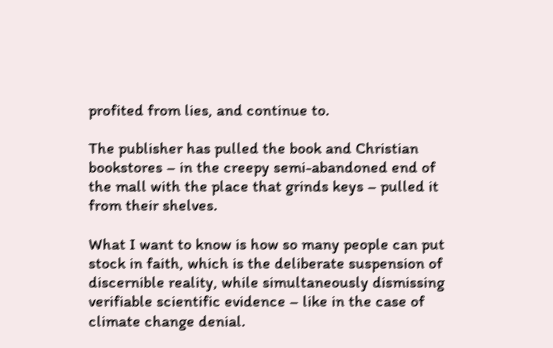profited from lies, and continue to.

The publisher has pulled the book and Christian bookstores – in the creepy semi-abandoned end of the mall with the place that grinds keys – pulled it from their shelves.

What I want to know is how so many people can put stock in faith, which is the deliberate suspension of discernible reality, while simultaneously dismissing verifiable scientific evidence – like in the case of climate change denial.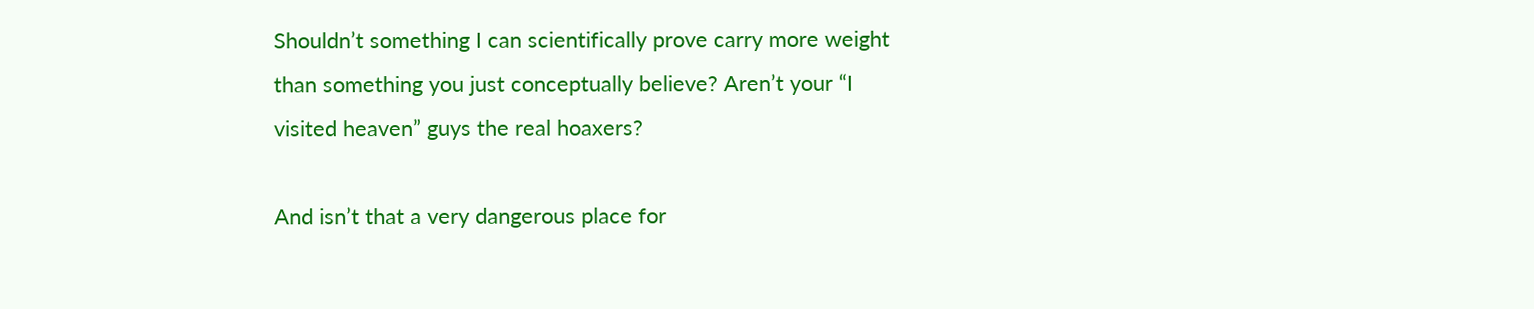Shouldn’t something I can scientifically prove carry more weight than something you just conceptually believe? Aren’t your “I visited heaven” guys the real hoaxers?

And isn’t that a very dangerous place for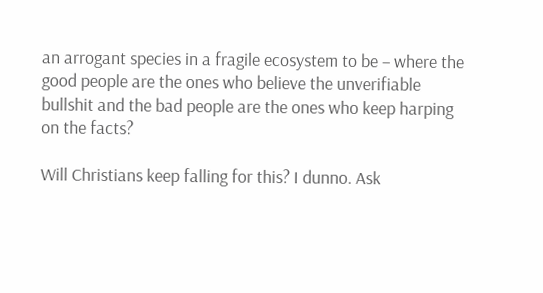an arrogant species in a fragile ecosystem to be – where the good people are the ones who believe the unverifiable bullshit and the bad people are the ones who keep harping on the facts?

Will Christians keep falling for this? I dunno. Ask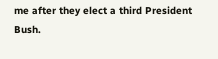me after they elect a third President Bush.